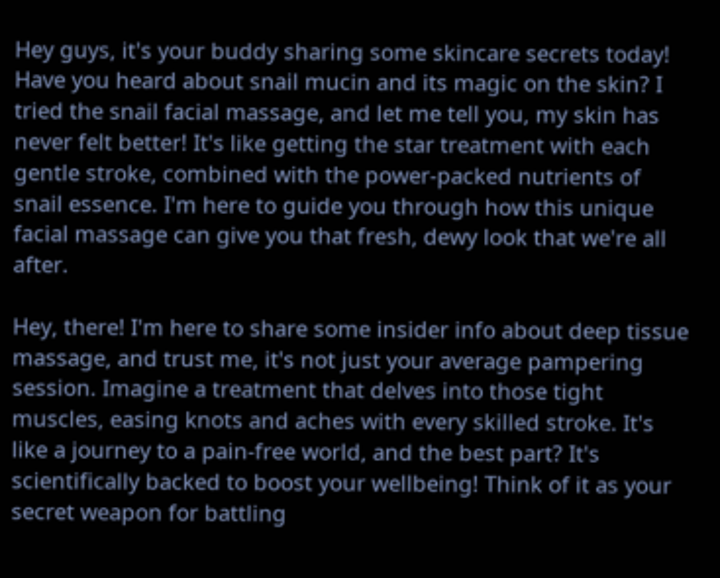Hey guys, it's your buddy sharing some skincare secrets today! Have you heard about snail mucin and its magic on the skin? I tried the snail facial massage, and let me tell you, my skin has never felt better! It's like getting the star treatment with each gentle stroke, combined with the power-packed nutrients of snail essence. I'm here to guide you through how this unique facial massage can give you that fresh, dewy look that we're all after.

Hey, there! I'm here to share some insider info about deep tissue massage, and trust me, it's not just your average pampering session. Imagine a treatment that delves into those tight muscles, easing knots and aches with every skilled stroke. It's like a journey to a pain-free world, and the best part? It's scientifically backed to boost your wellbeing! Think of it as your secret weapon for battling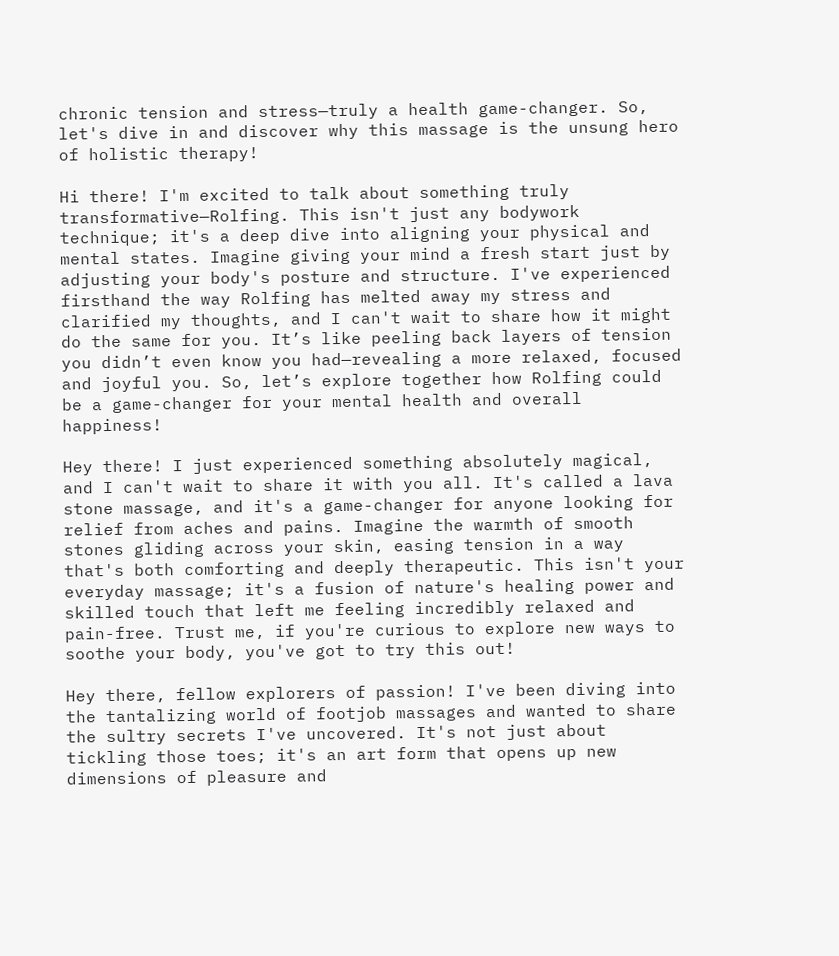chronic tension and stress—truly a health game-changer. So, let's dive in and discover why this massage is the unsung hero of holistic therapy!

Hi there! I'm excited to talk about something truly transformative—Rolfing. This isn't just any bodywork technique; it's a deep dive into aligning your physical and mental states. Imagine giving your mind a fresh start just by adjusting your body's posture and structure. I've experienced firsthand the way Rolfing has melted away my stress and clarified my thoughts, and I can't wait to share how it might do the same for you. It’s like peeling back layers of tension you didn’t even know you had—revealing a more relaxed, focused and joyful you. So, let’s explore together how Rolfing could be a game-changer for your mental health and overall happiness!

Hey there! I just experienced something absolutely magical, and I can't wait to share it with you all. It's called a lava stone massage, and it's a game-changer for anyone looking for relief from aches and pains. Imagine the warmth of smooth stones gliding across your skin, easing tension in a way that's both comforting and deeply therapeutic. This isn't your everyday massage; it's a fusion of nature's healing power and skilled touch that left me feeling incredibly relaxed and pain-free. Trust me, if you're curious to explore new ways to soothe your body, you've got to try this out!

Hey there, fellow explorers of passion! I've been diving into the tantalizing world of footjob massages and wanted to share the sultry secrets I've uncovered. It's not just about tickling those toes; it's an art form that opens up new dimensions of pleasure and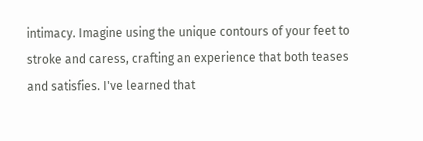intimacy. Imagine using the unique contours of your feet to stroke and caress, crafting an experience that both teases and satisfies. I've learned that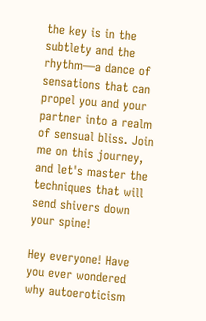the key is in the subtlety and the rhythm—a dance of sensations that can propel you and your partner into a realm of sensual bliss. Join me on this journey, and let's master the techniques that will send shivers down your spine!

Hey everyone! Have you ever wondered why autoeroticism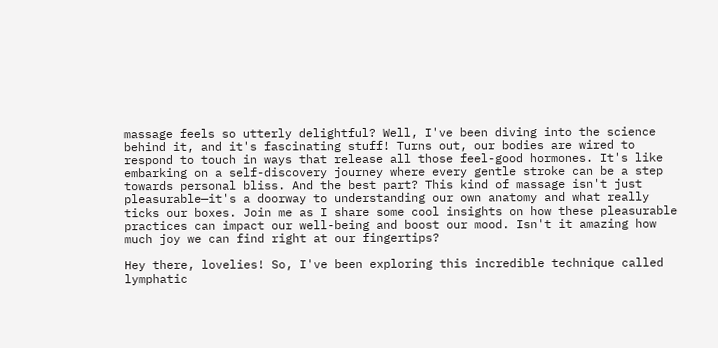massage feels so utterly delightful? Well, I've been diving into the science behind it, and it's fascinating stuff! Turns out, our bodies are wired to respond to touch in ways that release all those feel-good hormones. It's like embarking on a self-discovery journey where every gentle stroke can be a step towards personal bliss. And the best part? This kind of massage isn't just pleasurable—it's a doorway to understanding our own anatomy and what really ticks our boxes. Join me as I share some cool insights on how these pleasurable practices can impact our well-being and boost our mood. Isn't it amazing how much joy we can find right at our fingertips?

Hey there, lovelies! So, I've been exploring this incredible technique called lymphatic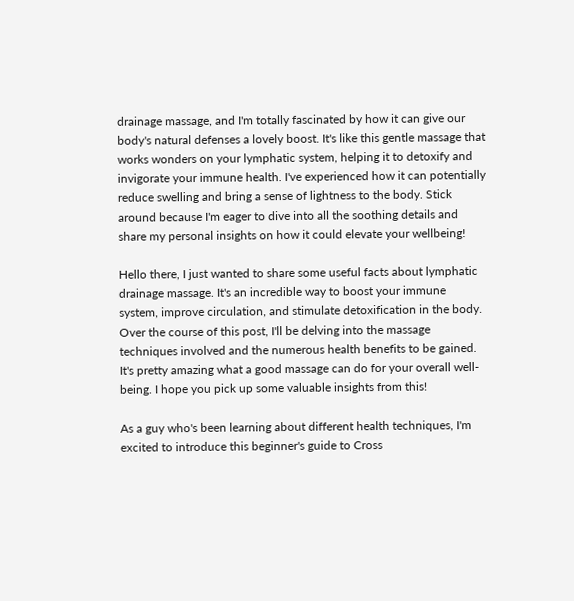drainage massage, and I'm totally fascinated by how it can give our body's natural defenses a lovely boost. It's like this gentle massage that works wonders on your lymphatic system, helping it to detoxify and invigorate your immune health. I've experienced how it can potentially reduce swelling and bring a sense of lightness to the body. Stick around because I'm eager to dive into all the soothing details and share my personal insights on how it could elevate your wellbeing!

Hello there, I just wanted to share some useful facts about lymphatic drainage massage. It's an incredible way to boost your immune system, improve circulation, and stimulate detoxification in the body. Over the course of this post, I'll be delving into the massage techniques involved and the numerous health benefits to be gained. It's pretty amazing what a good massage can do for your overall well-being. I hope you pick up some valuable insights from this!

As a guy who's been learning about different health techniques, I'm excited to introduce this beginner's guide to Cross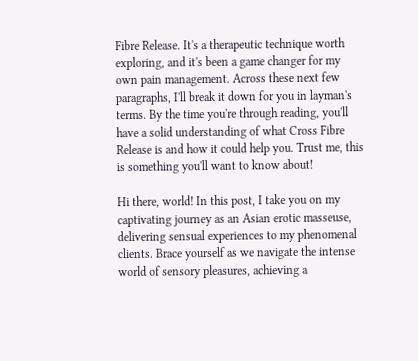Fibre Release. It's a therapeutic technique worth exploring, and it's been a game changer for my own pain management. Across these next few paragraphs, I'll break it down for you in layman's terms. By the time you're through reading, you'll have a solid understanding of what Cross Fibre Release is and how it could help you. Trust me, this is something you'll want to know about!

Hi there, world! In this post, I take you on my captivating journey as an Asian erotic masseuse, delivering sensual experiences to my phenomenal clients. Brace yourself as we navigate the intense world of sensory pleasures, achieving a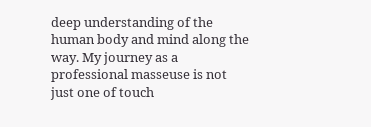deep understanding of the human body and mind along the way. My journey as a professional masseuse is not just one of touch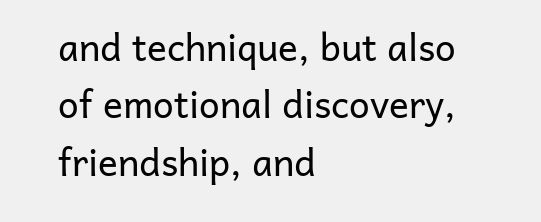and technique, but also of emotional discovery, friendship, and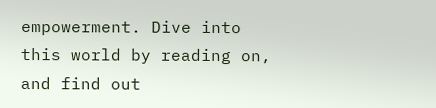empowerment. Dive into this world by reading on, and find out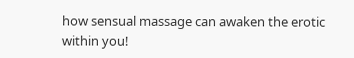how sensual massage can awaken the erotic within you!